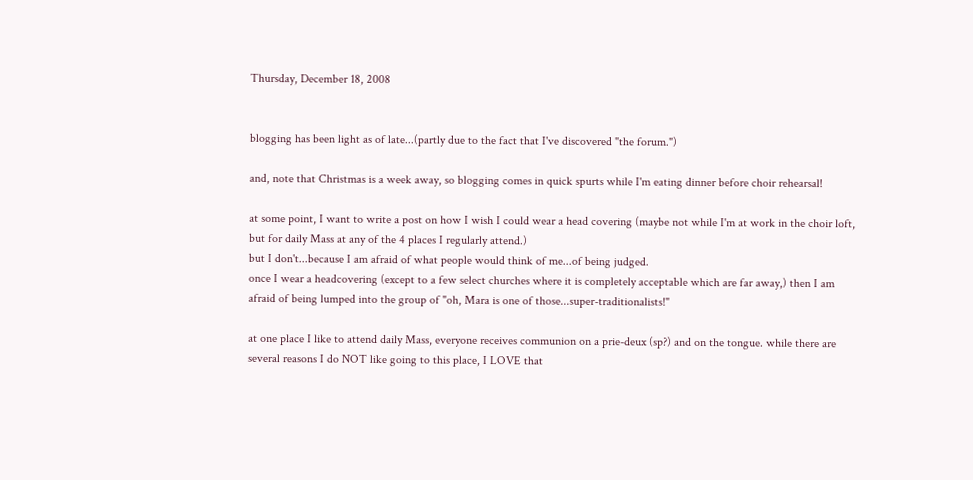Thursday, December 18, 2008


blogging has been light as of late...(partly due to the fact that I've discovered "the forum.")

and, note that Christmas is a week away, so blogging comes in quick spurts while I'm eating dinner before choir rehearsal!

at some point, I want to write a post on how I wish I could wear a head covering (maybe not while I'm at work in the choir loft, but for daily Mass at any of the 4 places I regularly attend.)
but I don't...because I am afraid of what people would think of me...of being judged.
once I wear a headcovering (except to a few select churches where it is completely acceptable which are far away,) then I am afraid of being lumped into the group of "oh, Mara is one of those...super-traditionalists!"

at one place I like to attend daily Mass, everyone receives communion on a prie-deux (sp?) and on the tongue. while there are several reasons I do NOT like going to this place, I LOVE that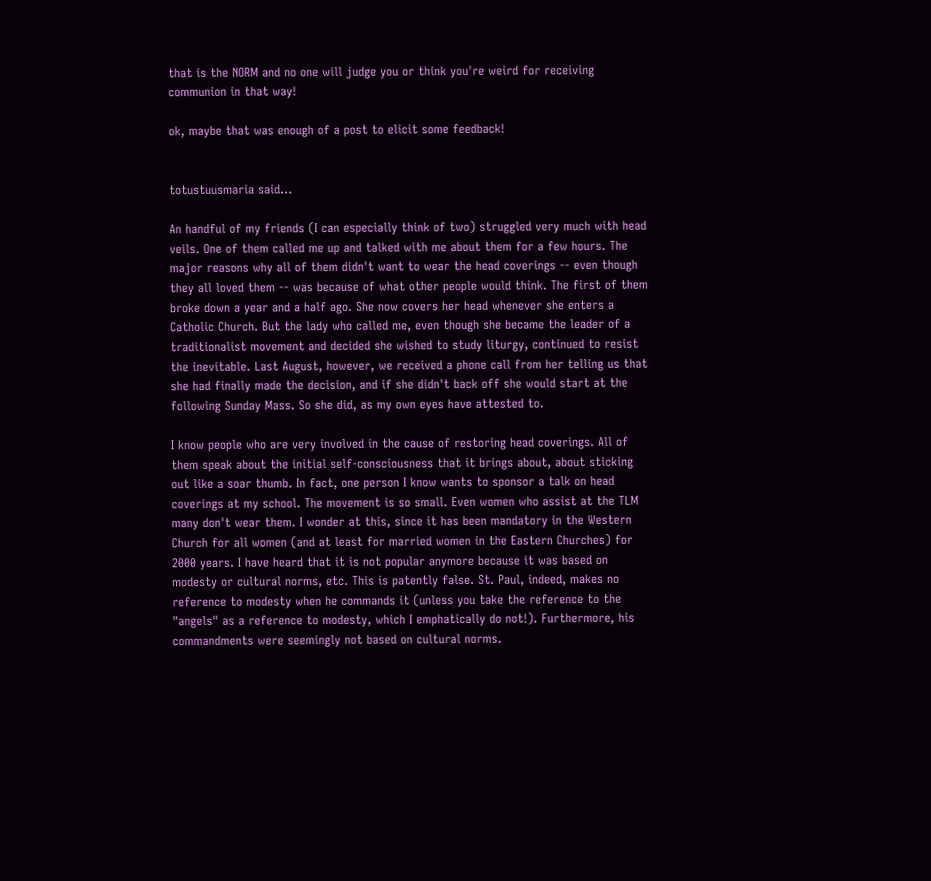that is the NORM and no one will judge you or think you're weird for receiving communion in that way!

ok, maybe that was enough of a post to elicit some feedback!


totustuusmaria said...

An handful of my friends (I can especially think of two) struggled very much with head veils. One of them called me up and talked with me about them for a few hours. The major reasons why all of them didn't want to wear the head coverings -- even though they all loved them -- was because of what other people would think. The first of them broke down a year and a half ago. She now covers her head whenever she enters a Catholic Church. But the lady who called me, even though she became the leader of a traditionalist movement and decided she wished to study liturgy, continued to resist the inevitable. Last August, however, we received a phone call from her telling us that she had finally made the decision, and if she didn't back off she would start at the following Sunday Mass. So she did, as my own eyes have attested to.

I know people who are very involved in the cause of restoring head coverings. All of them speak about the initial self-consciousness that it brings about, about sticking out like a soar thumb. In fact, one person I know wants to sponsor a talk on head coverings at my school. The movement is so small. Even women who assist at the TLM many don't wear them. I wonder at this, since it has been mandatory in the Western Church for all women (and at least for married women in the Eastern Churches) for 2000 years. I have heard that it is not popular anymore because it was based on modesty or cultural norms, etc. This is patently false. St. Paul, indeed, makes no reference to modesty when he commands it (unless you take the reference to the "angels" as a reference to modesty, which I emphatically do not!). Furthermore, his commandments were seemingly not based on cultural norms.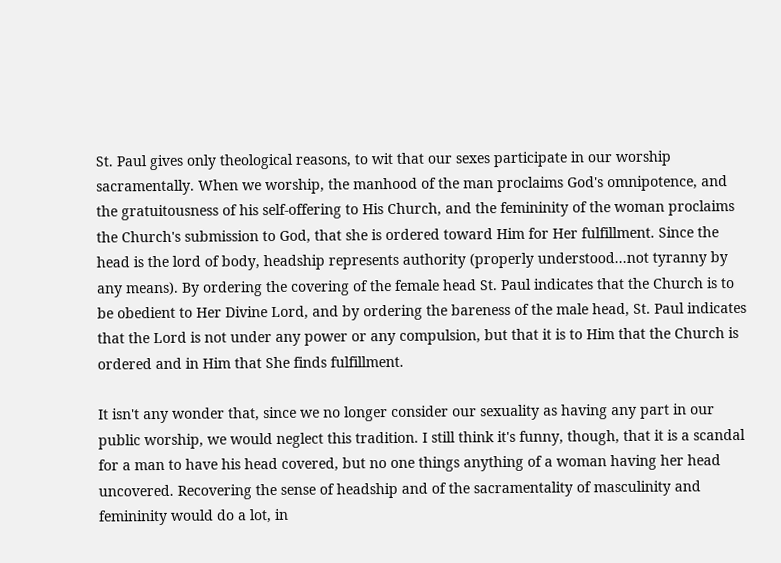St. Paul gives only theological reasons, to wit that our sexes participate in our worship sacramentally. When we worship, the manhood of the man proclaims God's omnipotence, and the gratuitousness of his self-offering to His Church, and the femininity of the woman proclaims the Church's submission to God, that she is ordered toward Him for Her fulfillment. Since the head is the lord of body, headship represents authority (properly understood...not tyranny by any means). By ordering the covering of the female head St. Paul indicates that the Church is to be obedient to Her Divine Lord, and by ordering the bareness of the male head, St. Paul indicates that the Lord is not under any power or any compulsion, but that it is to Him that the Church is ordered and in Him that She finds fulfillment.

It isn't any wonder that, since we no longer consider our sexuality as having any part in our public worship, we would neglect this tradition. I still think it's funny, though, that it is a scandal for a man to have his head covered, but no one things anything of a woman having her head uncovered. Recovering the sense of headship and of the sacramentality of masculinity and femininity would do a lot, in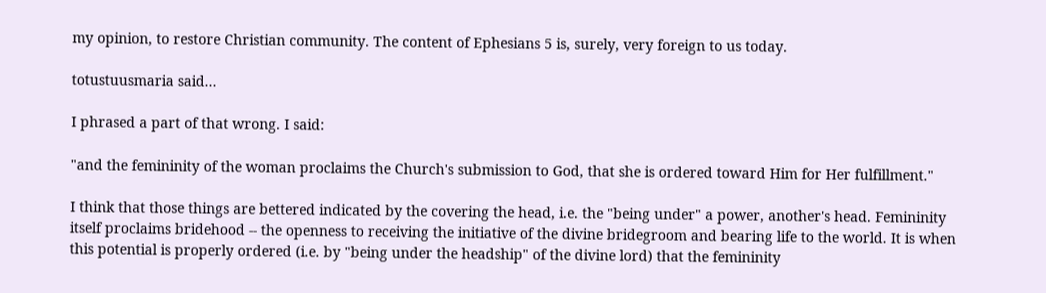my opinion, to restore Christian community. The content of Ephesians 5 is, surely, very foreign to us today.

totustuusmaria said...

I phrased a part of that wrong. I said:

"and the femininity of the woman proclaims the Church's submission to God, that she is ordered toward Him for Her fulfillment."

I think that those things are bettered indicated by the covering the head, i.e. the "being under" a power, another's head. Femininity itself proclaims bridehood -- the openness to receiving the initiative of the divine bridegroom and bearing life to the world. It is when this potential is properly ordered (i.e. by "being under the headship" of the divine lord) that the femininity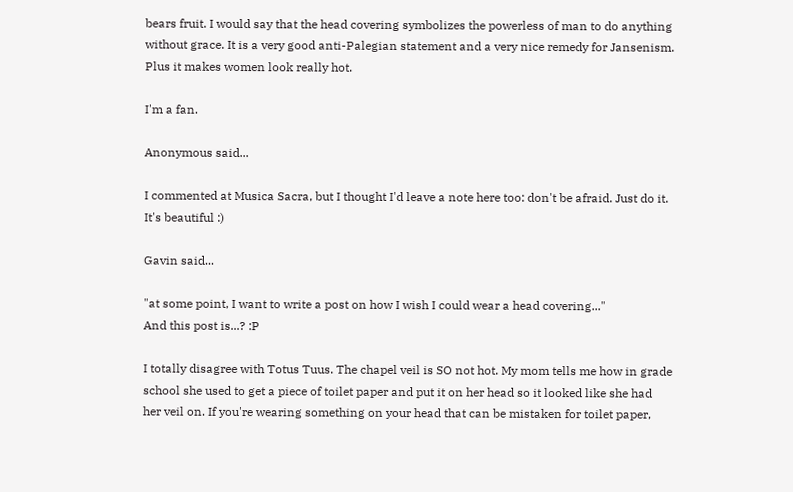bears fruit. I would say that the head covering symbolizes the powerless of man to do anything without grace. It is a very good anti-Palegian statement and a very nice remedy for Jansenism. Plus it makes women look really hot.

I'm a fan.

Anonymous said...

I commented at Musica Sacra, but I thought I'd leave a note here too: don't be afraid. Just do it. It's beautiful :)

Gavin said...

"at some point, I want to write a post on how I wish I could wear a head covering..."
And this post is...? :P

I totally disagree with Totus Tuus. The chapel veil is SO not hot. My mom tells me how in grade school she used to get a piece of toilet paper and put it on her head so it looked like she had her veil on. If you're wearing something on your head that can be mistaken for toilet paper,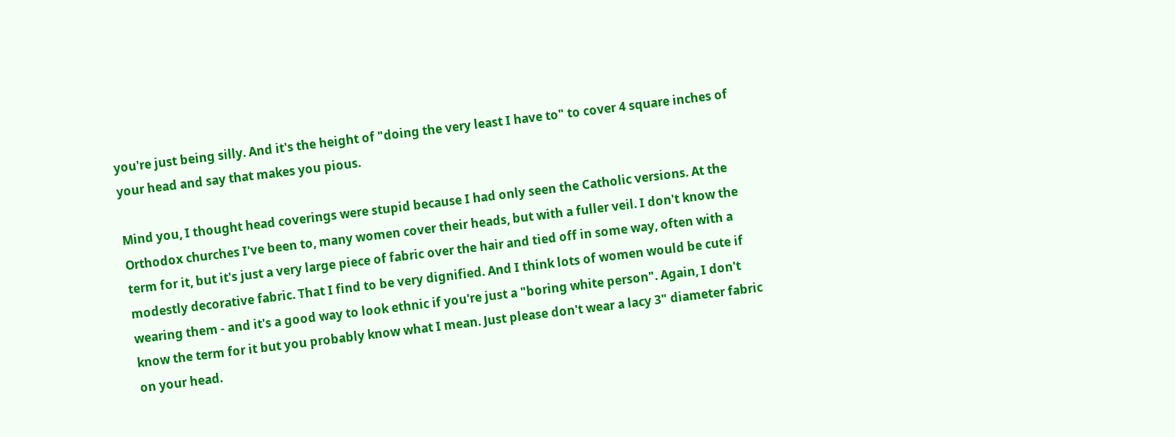you're just being silly. And it's the height of "doing the very least I have to" to cover 4 square inches of your head and say that makes you pious.

Mind you, I thought head coverings were stupid because I had only seen the Catholic versions. At the Orthodox churches I've been to, many women cover their heads, but with a fuller veil. I don't know the term for it, but it's just a very large piece of fabric over the hair and tied off in some way, often with a modestly decorative fabric. That I find to be very dignified. And I think lots of women would be cute if wearing them - and it's a good way to look ethnic if you're just a "boring white person". Again, I don't know the term for it but you probably know what I mean. Just please don't wear a lacy 3" diameter fabric on your head.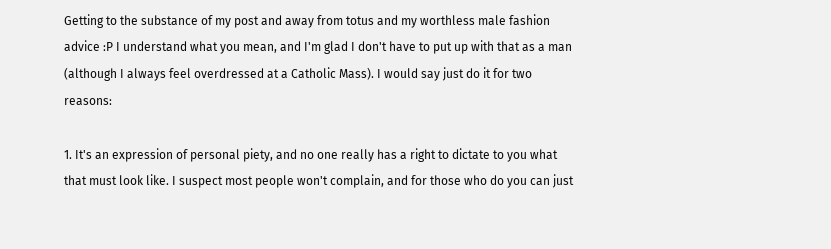Getting to the substance of my post and away from totus and my worthless male fashion advice :P I understand what you mean, and I'm glad I don't have to put up with that as a man (although I always feel overdressed at a Catholic Mass). I would say just do it for two reasons:

1. It's an expression of personal piety, and no one really has a right to dictate to you what that must look like. I suspect most people won't complain, and for those who do you can just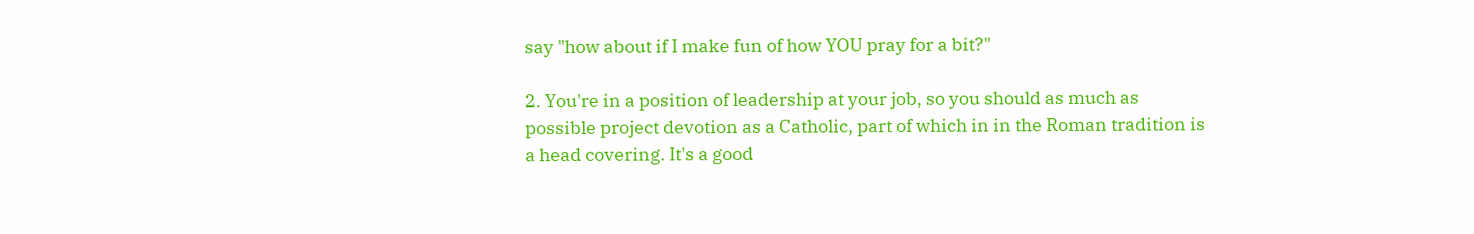say "how about if I make fun of how YOU pray for a bit?"

2. You're in a position of leadership at your job, so you should as much as possible project devotion as a Catholic, part of which in in the Roman tradition is a head covering. It's a good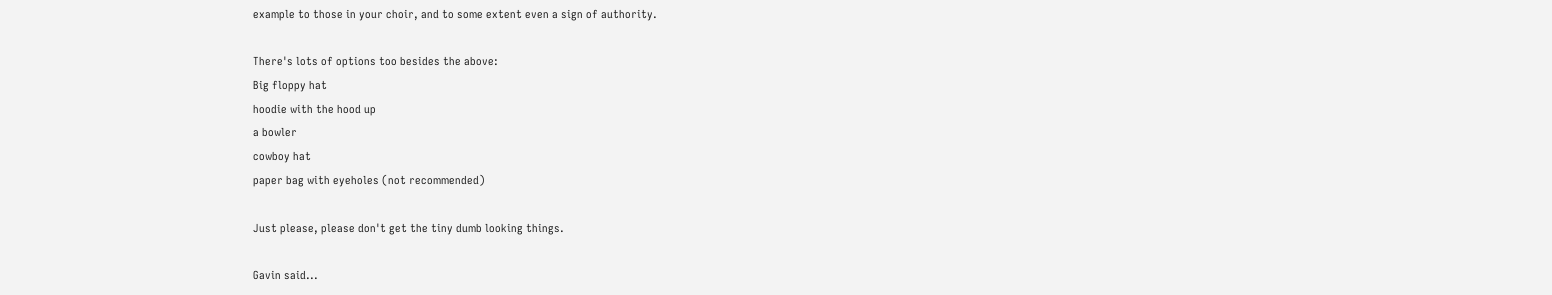example to those in your choir, and to some extent even a sign of authority.

There's lots of options too besides the above:
Big floppy hat
hoodie with the hood up
a bowler
cowboy hat
paper bag with eyeholes (not recommended)

Just please, please don't get the tiny dumb looking things.

Gavin said...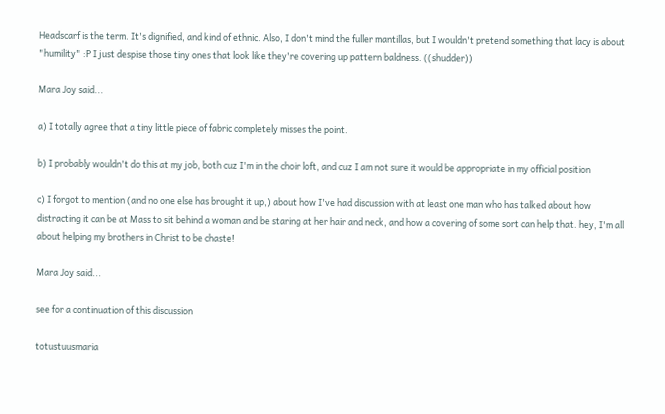Headscarf is the term. It's dignified, and kind of ethnic. Also, I don't mind the fuller mantillas, but I wouldn't pretend something that lacy is about "humility" :P I just despise those tiny ones that look like they're covering up pattern baldness. ((shudder))

Mara Joy said...

a) I totally agree that a tiny little piece of fabric completely misses the point.

b) I probably wouldn't do this at my job, both cuz I'm in the choir loft, and cuz I am not sure it would be appropriate in my official position

c) I forgot to mention (and no one else has brought it up,) about how I've had discussion with at least one man who has talked about how distracting it can be at Mass to sit behind a woman and be staring at her hair and neck, and how a covering of some sort can help that. hey, I'm all about helping my brothers in Christ to be chaste!

Mara Joy said...

see for a continuation of this discussion

totustuusmaria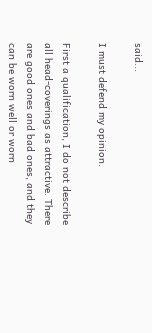said...

I must defend my opinion.

First a qualification, I do not describe all head-coverings as attractive. There are good ones and bad ones, and they can be worn well or worn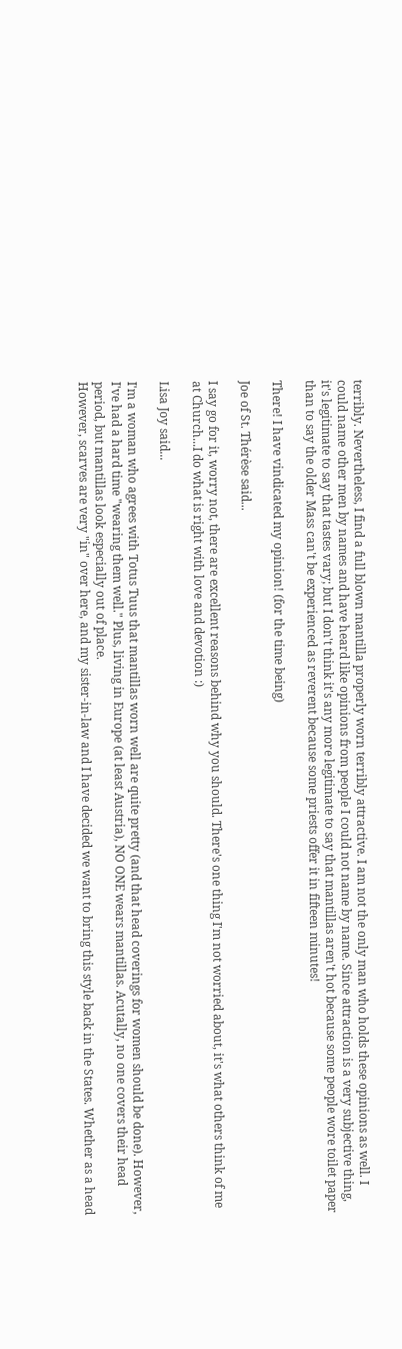terribly. Nevertheless, I find a full blown mantilla properly worn terribly attractive. I am not the only man who holds these opinions as well. I could name other men by names and have heard like opinions from people I could not name by name. Since attraction is a very subjective thing, it's legitimate to say that tastes vary; but I don't think it's any more legitimate to say that mantillas aren't hot because some people wore toilet paper than to say the older Mass can't be experienced as reverent because some priests offer it in fifteen minutes!

There! I have vindicated my opinion! (for the time being)

Joe of St. Thérèse said...

I say go for it, worry not, there are excellent reasons behind why you should. There's one thing I'm not worried about, it's what others think of me at Church...I do what is right with love and devotion :)

Lisa Joy said...

I'm a woman who agrees with Totus Tuus that mantillas worn well are quite pretty (and that head coverings for women should be done). However, I've had a hard time "wearing them well." Plus, living in Europe (at least Austria), NO ONE wears mantillas. Acutally, no one covers their head period, but mantillas look especially out of place.
However, scarves are very "in" over here, and my sister-in-law and I have decided we want to bring this style back in the States. Whether as a head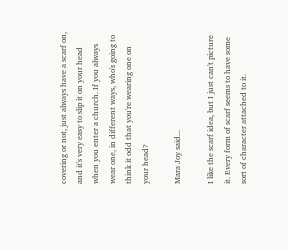covering or not, just always have a scarf on, and it's very easy to slip it on your head when you enter a church. If you always wear one, in different ways, who's going to think it odd that you're wearing one on your head?

Mara Joy said...

I like the scarf idea, but I just can't picture it. Every form of scarf seems to have some sort of character attached to it.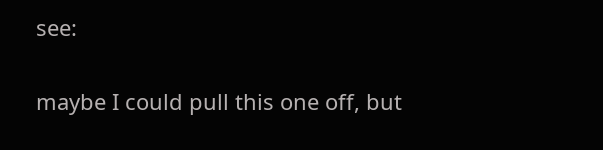see:

maybe I could pull this one off, but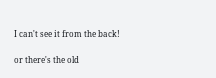I can't see it from the back!

or there's the old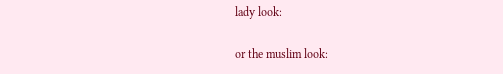lady look:

or the muslim look: